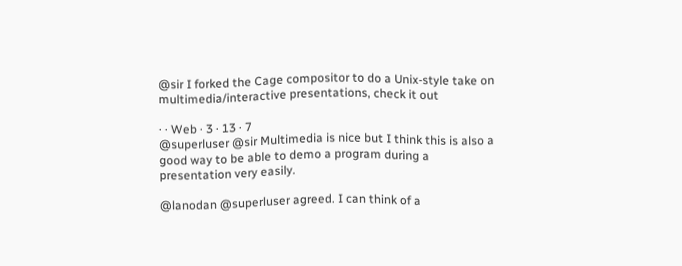@sir I forked the Cage compositor to do a Unix-style take on multimedia/interactive presentations, check it out

· · Web · 3 · 13 · 7
@superluser @sir Multimedia is nice but I think this is also a good way to be able to demo a program during a presentation very easily.

@lanodan @superluser agreed. I can think of a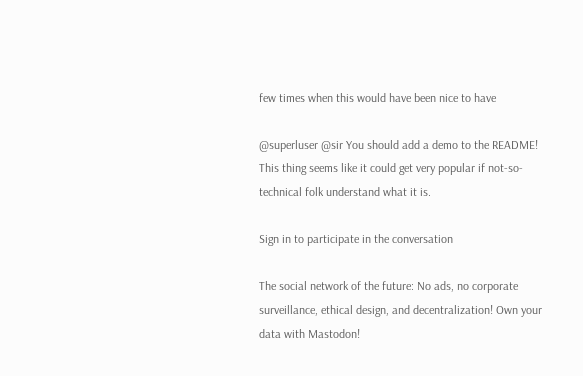few times when this would have been nice to have

@superluser @sir You should add a demo to the README! This thing seems like it could get very popular if not-so-technical folk understand what it is.

Sign in to participate in the conversation

The social network of the future: No ads, no corporate surveillance, ethical design, and decentralization! Own your data with Mastodon!